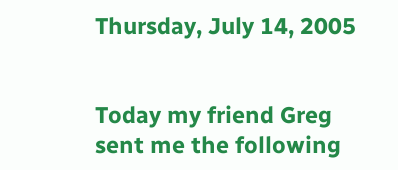Thursday, July 14, 2005


Today my friend Greg sent me the following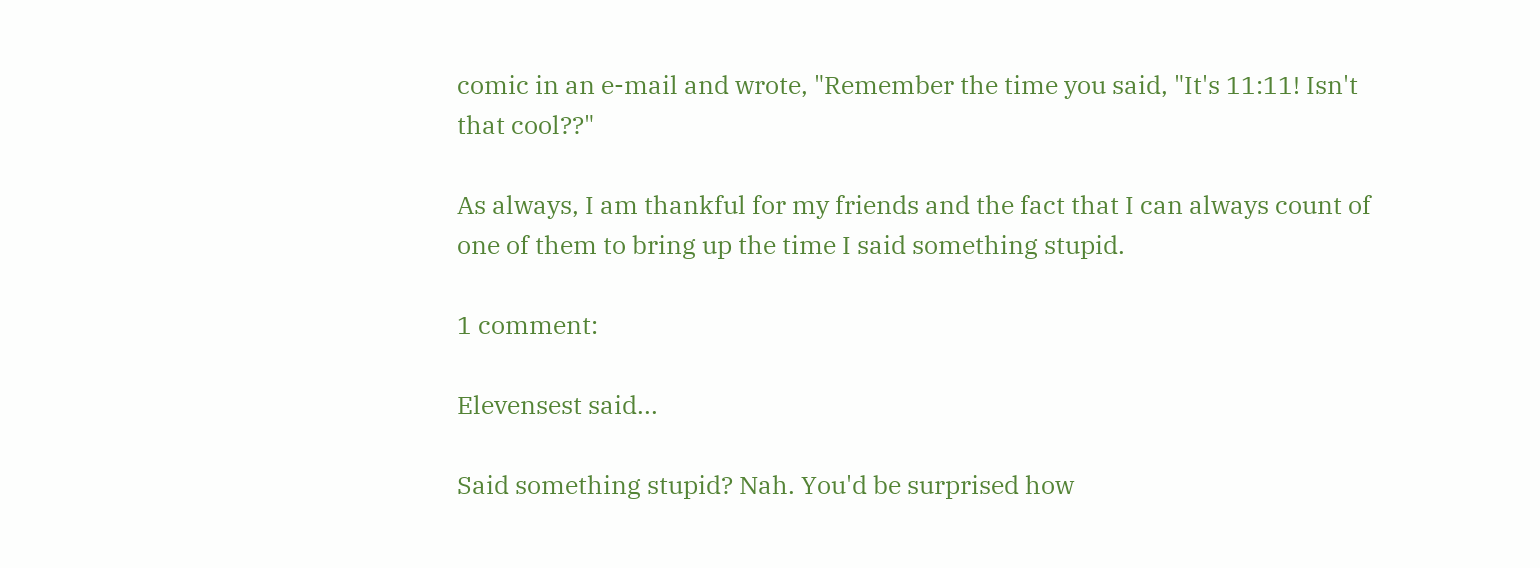comic in an e-mail and wrote, "Remember the time you said, "It's 11:11! Isn't that cool??"

As always, I am thankful for my friends and the fact that I can always count of one of them to bring up the time I said something stupid.

1 comment:

Elevensest said...

Said something stupid? Nah. You'd be surprised how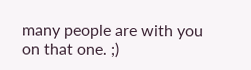many people are with you on that one. ;)